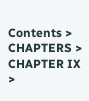Contents > CHAPTERS > CHAPTER IX >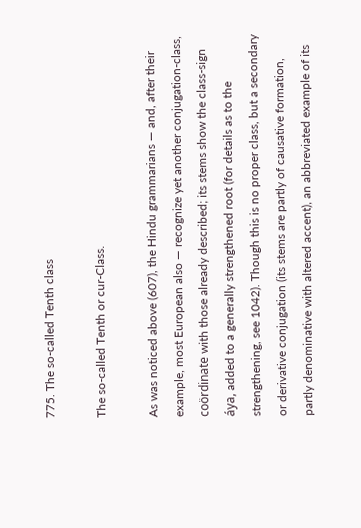775. The so-called Tenth class

The so-called Tenth or cur-Class.

As was noticed above (607), the Hindu grammarians — and, after their example, most European also — recognize yet another conjugation-class, coördinate with those already described; its stems show the class-sign áya, added to a generally strengthened root (for details as to the strengthening, see 1042). Though this is no proper class, but a secondary or derivative conjugation (its stems are partly of causative formation, partly denominative with altered accent), an abbreviated example of its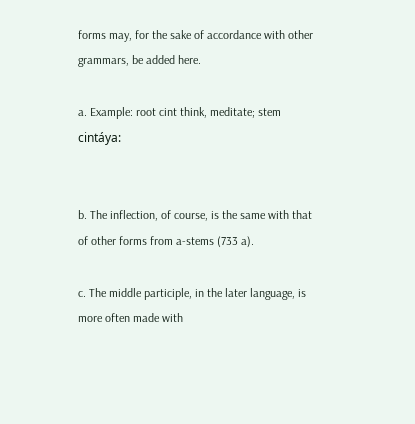forms may, for the sake of accordance with other grammars, be added here.

a. Example: root cint think, meditate; stem cintáya:


b. The inflection, of course, is the same with that of other forms from a-stems (733 a).

c. The middle participle, in the later language, is more often made with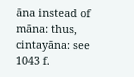āna instead of māna: thus, cintayāna: see 1043 f.